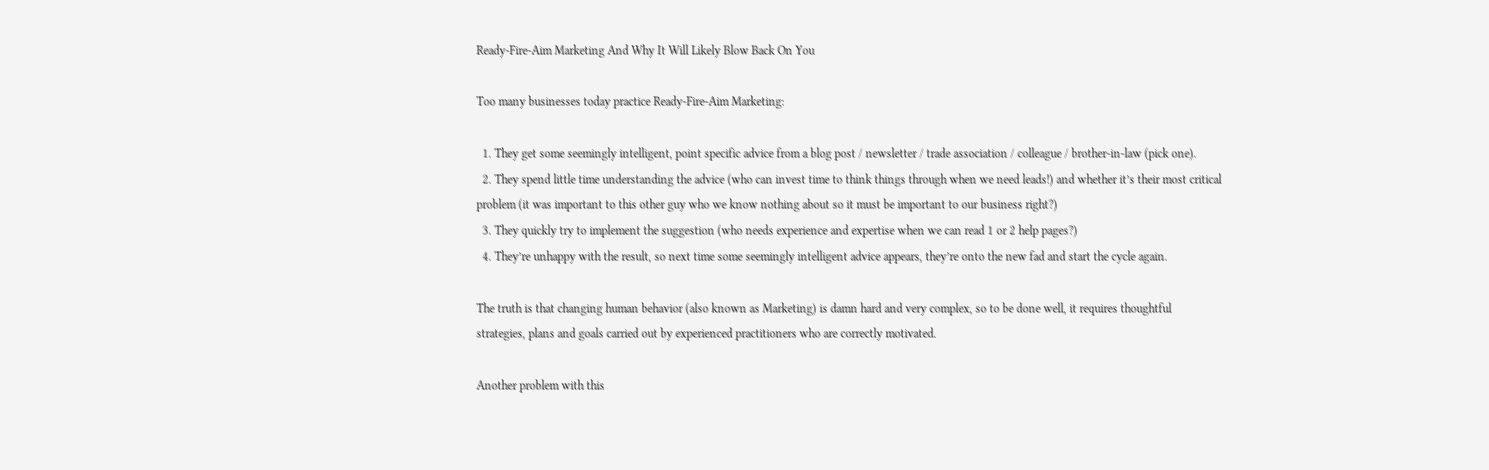Ready-Fire-Aim Marketing And Why It Will Likely Blow Back On You

Too many businesses today practice Ready-Fire-Aim Marketing:

  1. They get some seemingly intelligent, point specific advice from a blog post / newsletter / trade association / colleague / brother-in-law (pick one).
  2. They spend little time understanding the advice (who can invest time to think things through when we need leads!) and whether it’s their most critical problem (it was important to this other guy who we know nothing about so it must be important to our business right?)
  3. They quickly try to implement the suggestion (who needs experience and expertise when we can read 1 or 2 help pages?)
  4. They’re unhappy with the result, so next time some seemingly intelligent advice appears, they’re onto the new fad and start the cycle again.

The truth is that changing human behavior (also known as Marketing) is damn hard and very complex, so to be done well, it requires thoughtful strategies, plans and goals carried out by experienced practitioners who are correctly motivated.

Another problem with this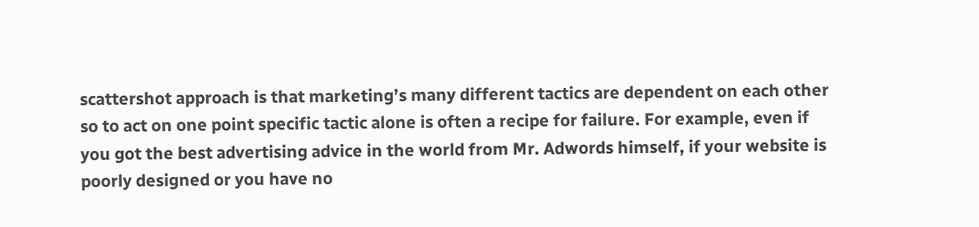scattershot approach is that marketing’s many different tactics are dependent on each other so to act on one point specific tactic alone is often a recipe for failure. For example, even if you got the best advertising advice in the world from Mr. Adwords himself, if your website is poorly designed or you have no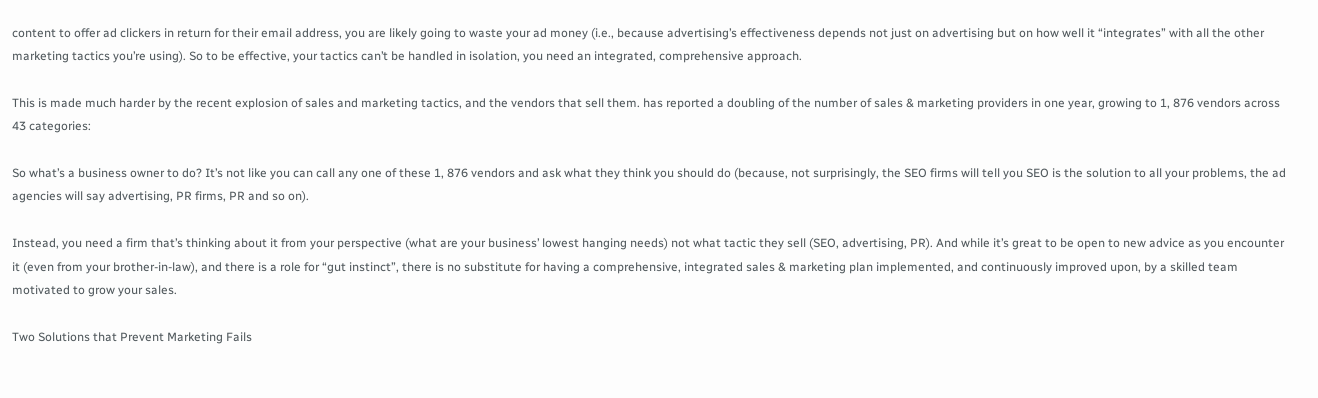content to offer ad clickers in return for their email address, you are likely going to waste your ad money (i.e., because advertising’s effectiveness depends not just on advertising but on how well it “integrates” with all the other marketing tactics you’re using). So to be effective, your tactics can’t be handled in isolation, you need an integrated, comprehensive approach.

This is made much harder by the recent explosion of sales and marketing tactics, and the vendors that sell them. has reported a doubling of the number of sales & marketing providers in one year, growing to 1, 876 vendors across 43 categories:

So what’s a business owner to do? It’s not like you can call any one of these 1, 876 vendors and ask what they think you should do (because, not surprisingly, the SEO firms will tell you SEO is the solution to all your problems, the ad agencies will say advertising, PR firms, PR and so on).

Instead, you need a firm that’s thinking about it from your perspective (what are your business’ lowest hanging needs) not what tactic they sell (SEO, advertising, PR). And while it’s great to be open to new advice as you encounter it (even from your brother-in-law), and there is a role for “gut instinct”, there is no substitute for having a comprehensive, integrated sales & marketing plan implemented, and continuously improved upon, by a skilled team motivated to grow your sales.

Two Solutions that Prevent Marketing Fails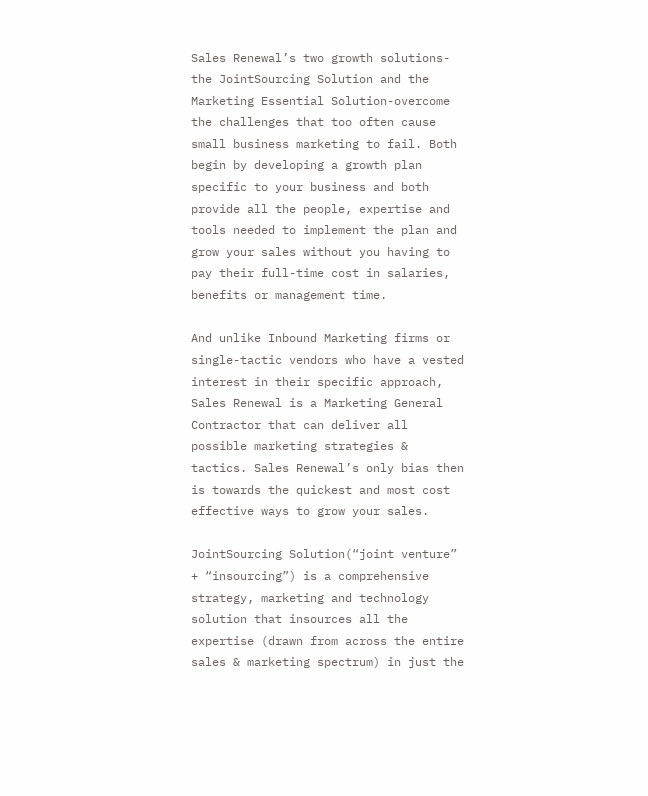Sales Renewal’s two growth solutions-the JointSourcing Solution and the Marketing Essential Solution-overcome the challenges that too often cause small business marketing to fail. Both begin by developing a growth plan specific to your business and both provide all the people, expertise and tools needed to implement the plan and grow your sales without you having to pay their full-time cost in salaries, benefits or management time.

And unlike Inbound Marketing firms or single-tactic vendors who have a vested interest in their specific approach, Sales Renewal is a Marketing General Contractor that can deliver all possible marketing strategies & tactics. Sales Renewal’s only bias then is towards the quickest and most cost effective ways to grow your sales.

JointSourcing Solution(“joint venture” + “insourcing”) is a comprehensive strategy, marketing and technology solution that insources all the expertise (drawn from across the entire sales & marketing spectrum) in just the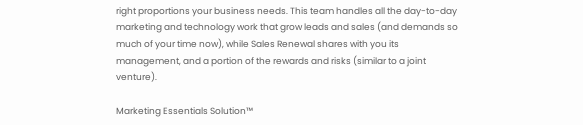right proportions your business needs. This team handles all the day-to-day marketing and technology work that grow leads and sales (and demands so much of your time now), while Sales Renewal shares with you its management, and a portion of the rewards and risks (similar to a joint venture).

Marketing Essentials Solution™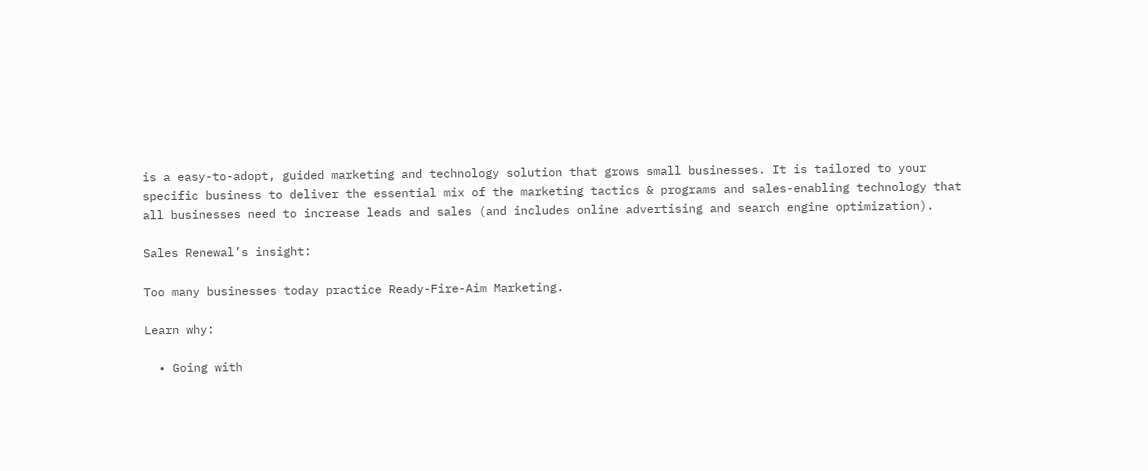is a easy-to-adopt, guided marketing and technology solution that grows small businesses. It is tailored to your specific business to deliver the essential mix of the marketing tactics & programs and sales-enabling technology that all businesses need to increase leads and sales (and includes online advertising and search engine optimization).

Sales Renewal’s insight:

Too many businesses today practice Ready-Fire-Aim Marketing.

Learn why:

  • Going with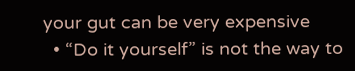your gut can be very expensive
  • “Do it yourself” is not the way to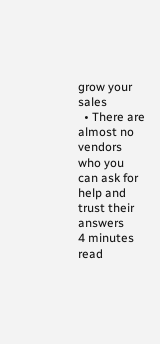grow your sales
  • There are almost no vendors who you can ask for help and trust their answers
4 minutes read